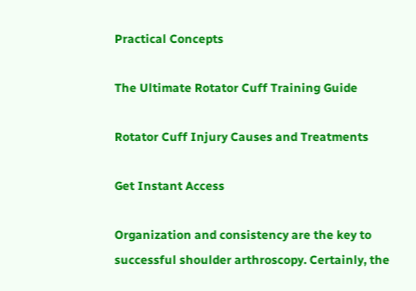Practical Concepts

The Ultimate Rotator Cuff Training Guide

Rotator Cuff Injury Causes and Treatments

Get Instant Access

Organization and consistency are the key to successful shoulder arthroscopy. Certainly, the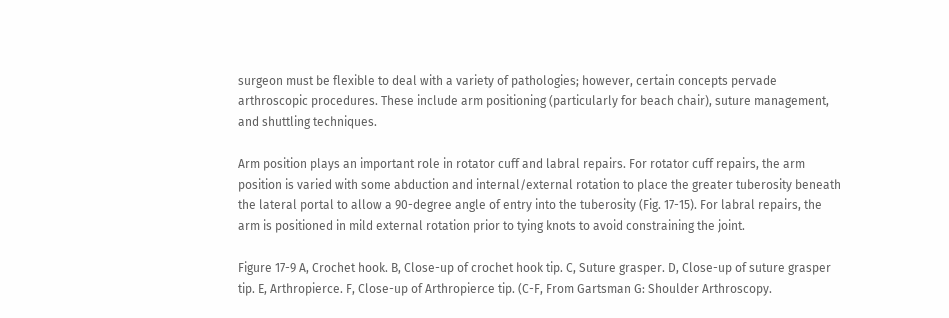surgeon must be flexible to deal with a variety of pathologies; however, certain concepts pervade arthroscopic procedures. These include arm positioning (particularly for beach chair), suture management, and shuttling techniques.

Arm position plays an important role in rotator cuff and labral repairs. For rotator cuff repairs, the arm position is varied with some abduction and internal/external rotation to place the greater tuberosity beneath the lateral portal to allow a 90-degree angle of entry into the tuberosity (Fig. 17-15). For labral repairs, the arm is positioned in mild external rotation prior to tying knots to avoid constraining the joint.

Figure 17-9 A, Crochet hook. B, Close-up of crochet hook tip. C, Suture grasper. D, Close-up of suture grasper tip. E, Arthropierce. F, Close-up of Arthropierce tip. (C-F, From Gartsman G: Shoulder Arthroscopy.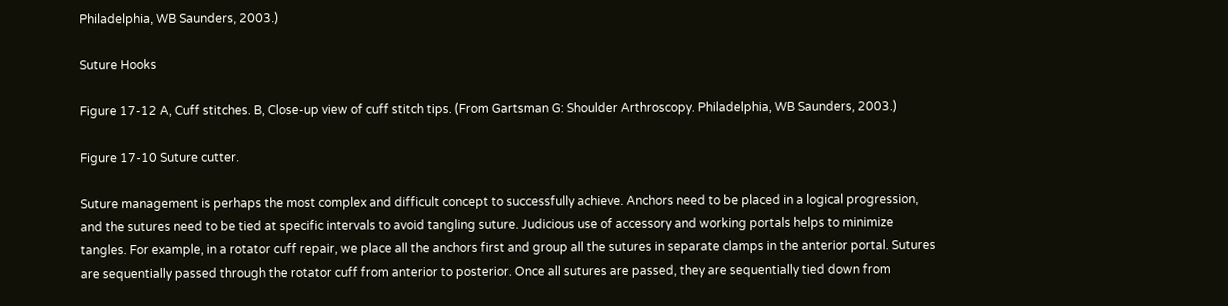Philadelphia, WB Saunders, 2003.)

Suture Hooks

Figure 17-12 A, Cuff stitches. B, Close-up view of cuff stitch tips. (From Gartsman G: Shoulder Arthroscopy. Philadelphia, WB Saunders, 2003.)

Figure 17-10 Suture cutter.

Suture management is perhaps the most complex and difficult concept to successfully achieve. Anchors need to be placed in a logical progression, and the sutures need to be tied at specific intervals to avoid tangling suture. Judicious use of accessory and working portals helps to minimize tangles. For example, in a rotator cuff repair, we place all the anchors first and group all the sutures in separate clamps in the anterior portal. Sutures are sequentially passed through the rotator cuff from anterior to posterior. Once all sutures are passed, they are sequentially tied down from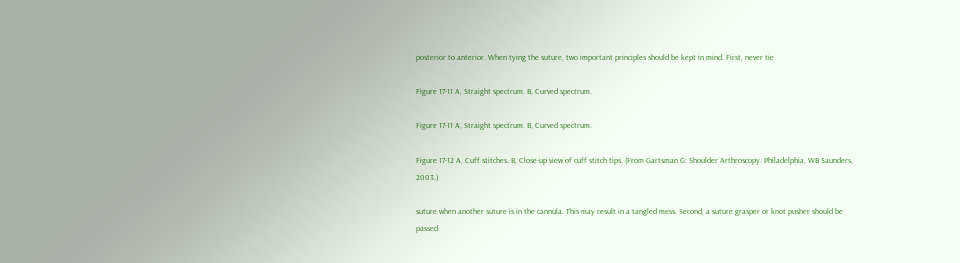posterior to anterior. When tying the suture, two important principles should be kept in mind. First, never tie

Figure 17-11 A, Straight spectrum. B, Curved spectrum.

Figure 17-11 A, Straight spectrum. B, Curved spectrum.

Figure 17-12 A, Cuff stitches. B, Close-up view of cuff stitch tips. (From Gartsman G: Shoulder Arthroscopy. Philadelphia, WB Saunders, 2003.)

suture when another suture is in the cannula. This may result in a tangled mess. Second, a suture grasper or knot pusher should be passed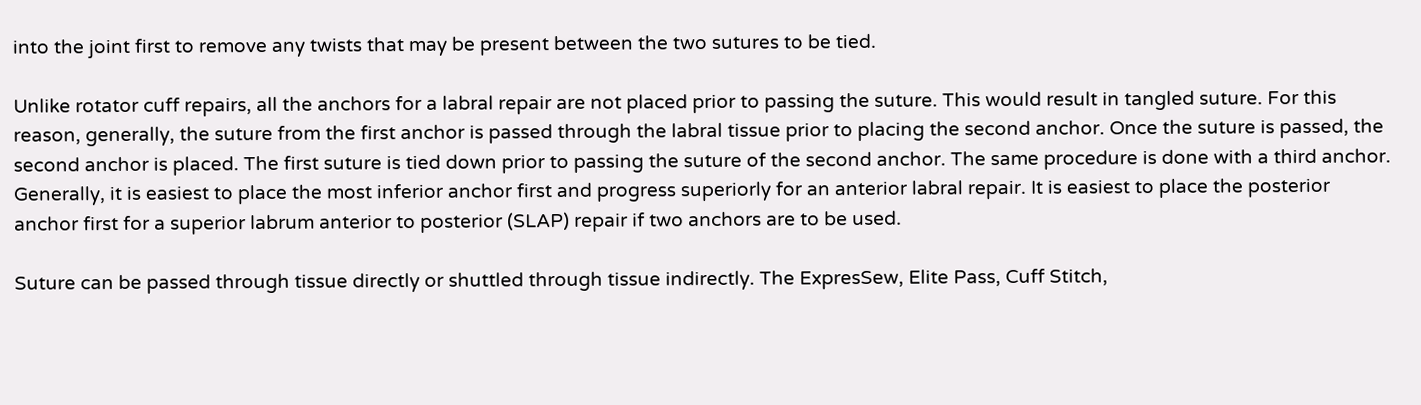into the joint first to remove any twists that may be present between the two sutures to be tied.

Unlike rotator cuff repairs, all the anchors for a labral repair are not placed prior to passing the suture. This would result in tangled suture. For this reason, generally, the suture from the first anchor is passed through the labral tissue prior to placing the second anchor. Once the suture is passed, the second anchor is placed. The first suture is tied down prior to passing the suture of the second anchor. The same procedure is done with a third anchor. Generally, it is easiest to place the most inferior anchor first and progress superiorly for an anterior labral repair. It is easiest to place the posterior anchor first for a superior labrum anterior to posterior (SLAP) repair if two anchors are to be used.

Suture can be passed through tissue directly or shuttled through tissue indirectly. The ExpresSew, Elite Pass, Cuff Stitch,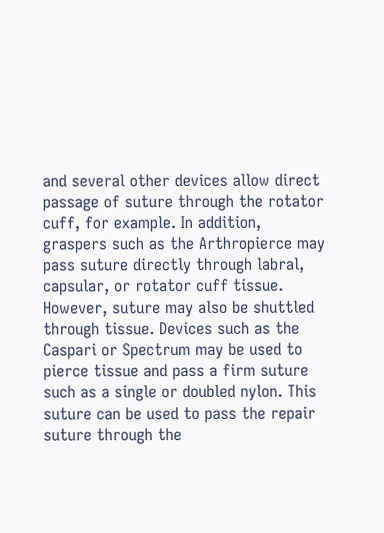and several other devices allow direct passage of suture through the rotator cuff, for example. In addition, graspers such as the Arthropierce may pass suture directly through labral, capsular, or rotator cuff tissue. However, suture may also be shuttled through tissue. Devices such as the Caspari or Spectrum may be used to pierce tissue and pass a firm suture such as a single or doubled nylon. This suture can be used to pass the repair suture through the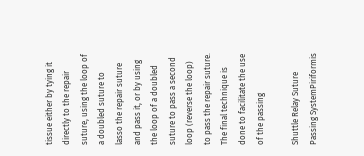tissue either by tying it directly to the repair suture, using the loop of a doubled suture to lasso the repair suture and pass it, or by using the loop of a doubled suture to pass a second loop (reverse the loop) to pass the repair suture. The final technique is done to facilitate the use of the passing

Shuttle Relay Suture Passing SystemPiriformis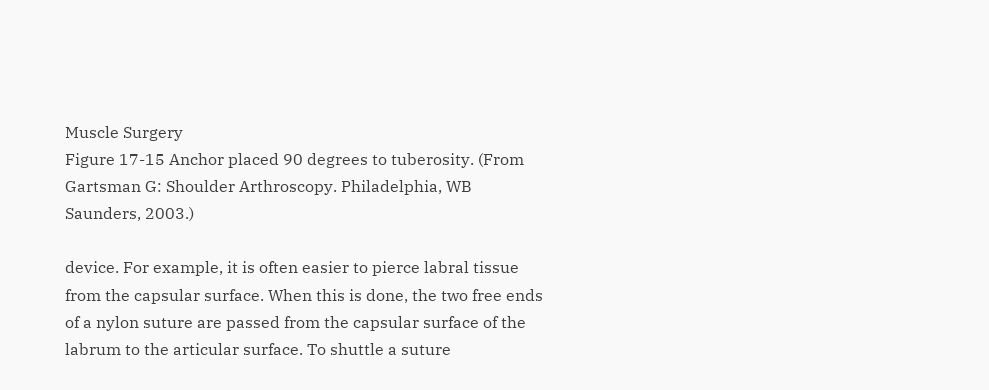Muscle Surgery
Figure 17-15 Anchor placed 90 degrees to tuberosity. (From Gartsman G: Shoulder Arthroscopy. Philadelphia, WB Saunders, 2003.)

device. For example, it is often easier to pierce labral tissue from the capsular surface. When this is done, the two free ends of a nylon suture are passed from the capsular surface of the labrum to the articular surface. To shuttle a suture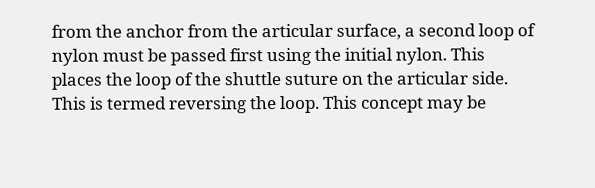from the anchor from the articular surface, a second loop of nylon must be passed first using the initial nylon. This places the loop of the shuttle suture on the articular side. This is termed reversing the loop. This concept may be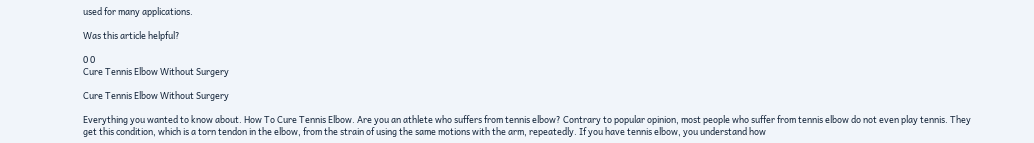used for many applications.

Was this article helpful?

0 0
Cure Tennis Elbow Without Surgery

Cure Tennis Elbow Without Surgery

Everything you wanted to know about. How To Cure Tennis Elbow. Are you an athlete who suffers from tennis elbow? Contrary to popular opinion, most people who suffer from tennis elbow do not even play tennis. They get this condition, which is a torn tendon in the elbow, from the strain of using the same motions with the arm, repeatedly. If you have tennis elbow, you understand how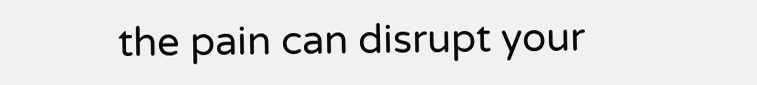the pain can disrupt your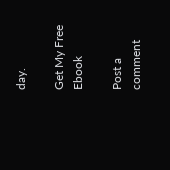day.

Get My Free Ebook

Post a comment